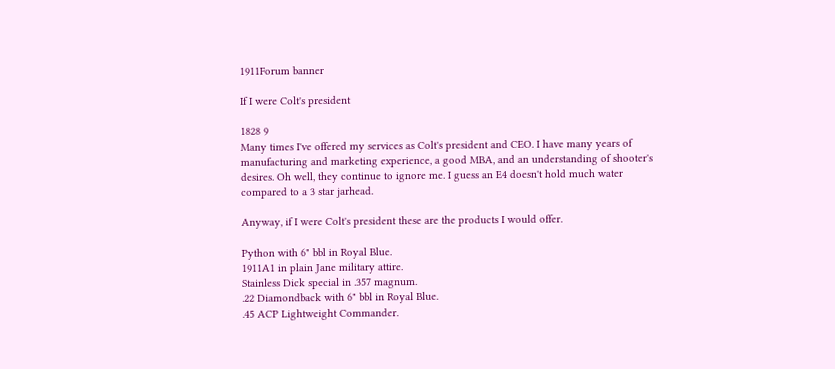1911Forum banner

If I were Colt's president

1828 9
Many times I've offered my services as Colt's president and CEO. I have many years of manufacturing and marketing experience, a good MBA, and an understanding of shooter's desires. Oh well, they continue to ignore me. I guess an E4 doesn't hold much water compared to a 3 star jarhead.

Anyway, if I were Colt's president these are the products I would offer.

Python with 6" bbl in Royal Blue.
1911A1 in plain Jane military attire.
Stainless Dick special in .357 magnum.
.22 Diamondback with 6" bbl in Royal Blue.
.45 ACP Lightweight Commander.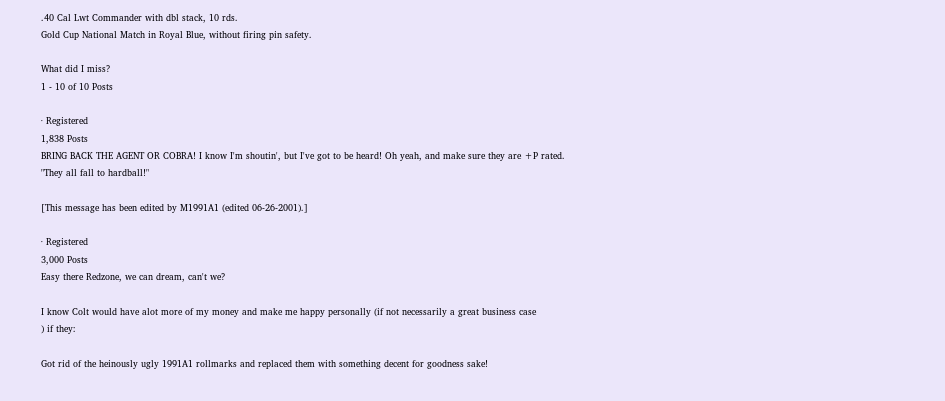.40 Cal Lwt Commander with dbl stack, 10 rds.
Gold Cup National Match in Royal Blue, without firing pin safety.

What did I miss?
1 - 10 of 10 Posts

· Registered
1,838 Posts
BRING BACK THE AGENT OR COBRA! I know I'm shoutin', but I've got to be heard! Oh yeah, and make sure they are +P rated.
"They all fall to hardball!"

[This message has been edited by M1991A1 (edited 06-26-2001).]

· Registered
3,000 Posts
Easy there Redzone, we can dream, can't we?

I know Colt would have alot more of my money and make me happy personally (if not necessarily a great business case
) if they:

Got rid of the heinously ugly 1991A1 rollmarks and replaced them with something decent for goodness sake!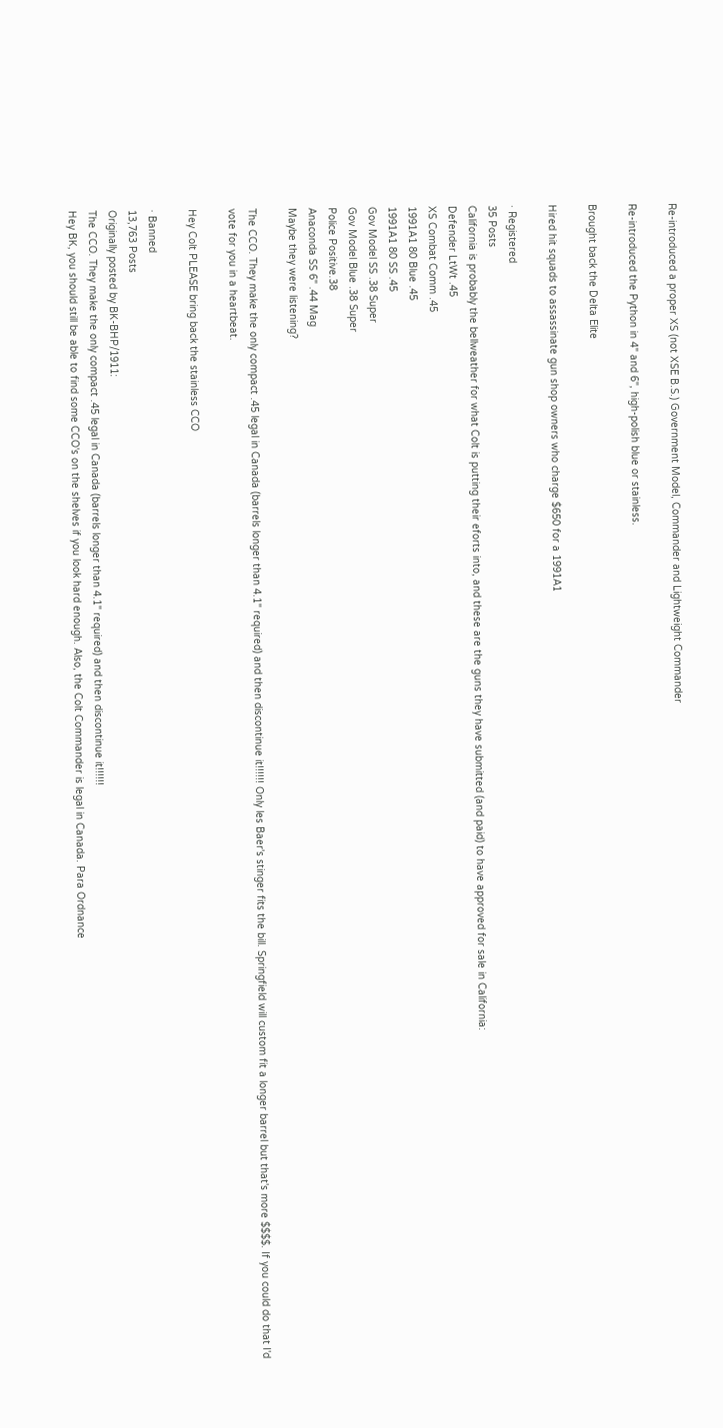Re-introduced a proper XS (not XSE B.S.) Government Model, Commander and Lightweight Commander

Re-introduced the Python in 4" and 6", high-polish blue or stainless.

Brought back the Delta Elite

Hired hit squads to assassinate gun shop owners who charge $650 for a 1991A1

· Registered
35 Posts
California is probably the bellweather for what Colt is putting their eforts into, and these are the guns they have submitted (and paid) to have approved for sale in California:
Defender LtWt .45
XS Combat Comm .45
1991A1 80 Blue .45
1991A1 80 SS .45
Gov Model SS .38 Super
Gov Model Blue .38 Super
Police Positive.38
Anaconda SS 6" .44 Mag
Maybe they were listening?

The CCO. They make the only compact .45 legal in Canada (barrels longer than 4.1" required) and then discontinue it!!!!!! Only les Baer's stinger fits the bill. Springfield will custom fit a longer barrel but that's more $$$$. If you could do that I'd vote for you in a heartbeat.

Hey Colt PLEASE bring back the stainless CCO

· Banned
13,763 Posts
Originally posted by BK-BHP/1911:
The CCO. They make the only compact .45 legal in Canada (barrels longer than 4.1" required) and then discontinue it!!!!!!
Hey BK, you should still be able to find some CCO's on the shelves if you look hard enough. Also, the Colt Commander is legal in Canada. Para Ordnance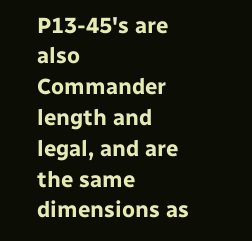P13-45's are also Commander length and legal, and are the same dimensions as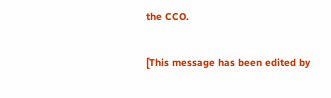the CCO.

[This message has been edited by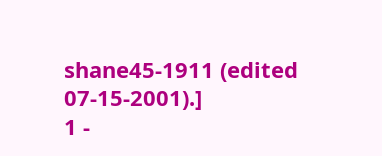shane45-1911 (edited 07-15-2001).]
1 -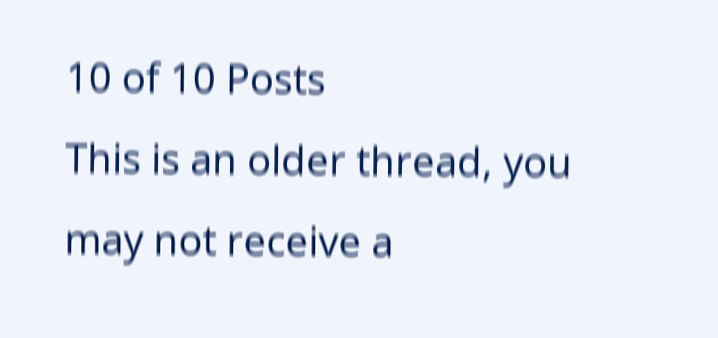10 of 10 Posts
This is an older thread, you may not receive a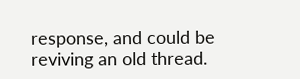response, and could be reviving an old thread.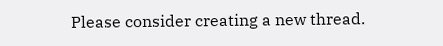Please consider creating a new thread.